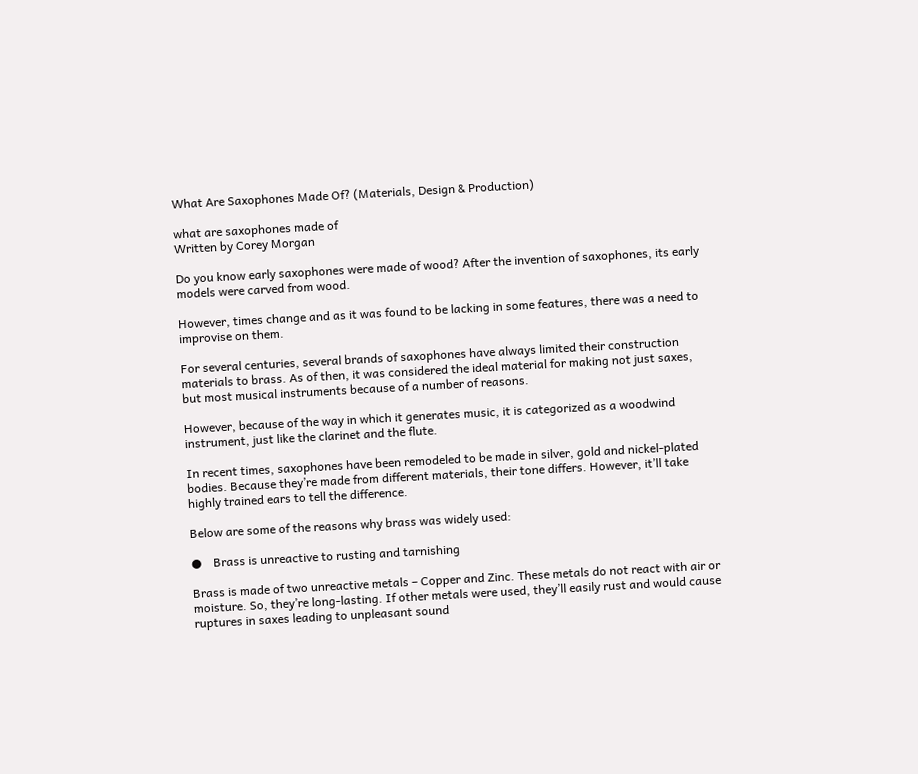What Are Saxophones Made Of? (Materials, Design & Production)

what are saxophones made of
Written by Corey Morgan

Do you know early saxophones were made of wood? After the invention of saxophones, its early models were carved from wood.

However, times change and as it was found to be lacking in some features, there was a need to improvise on them.

For several centuries, several brands of saxophones have always limited their construction materials to brass. As of then, it was considered the ideal material for making not just saxes, but most musical instruments because of a number of reasons.

However, because of the way in which it generates music, it is categorized as a woodwind instrument, just like the clarinet and the flute.

In recent times, saxophones have been remodeled to be made in silver, gold and nickel-plated bodies. Because they’re made from different materials, their tone differs. However, it’ll take highly trained ears to tell the difference.

Below are some of the reasons why brass was widely used:

●    Brass is unreactive to rusting and tarnishing

Brass is made of two unreactive metals – Copper and Zinc. These metals do not react with air or moisture. So, they’re long-lasting. If other metals were used, they’ll easily rust and would cause ruptures in saxes leading to unpleasant sound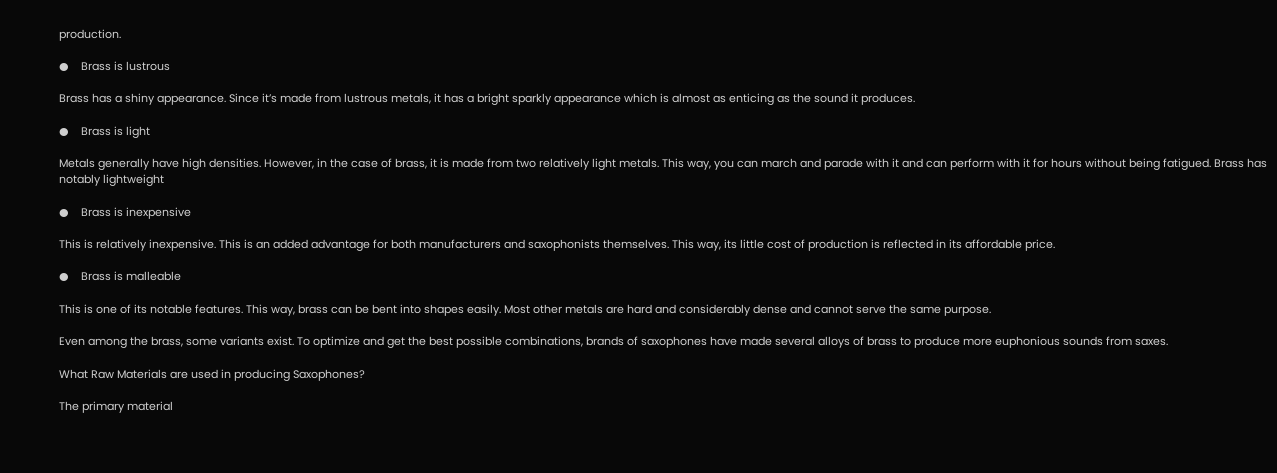production.

●    Brass is lustrous

Brass has a shiny appearance. Since it’s made from lustrous metals, it has a bright sparkly appearance which is almost as enticing as the sound it produces.

●    Brass is light

Metals generally have high densities. However, in the case of brass, it is made from two relatively light metals. This way, you can march and parade with it and can perform with it for hours without being fatigued. Brass has notably lightweight

●    Brass is inexpensive

This is relatively inexpensive. This is an added advantage for both manufacturers and saxophonists themselves. This way, its little cost of production is reflected in its affordable price.

●    Brass is malleable

This is one of its notable features. This way, brass can be bent into shapes easily. Most other metals are hard and considerably dense and cannot serve the same purpose.

Even among the brass, some variants exist. To optimize and get the best possible combinations, brands of saxophones have made several alloys of brass to produce more euphonious sounds from saxes.

What Raw Materials are used in producing Saxophones?

The primary material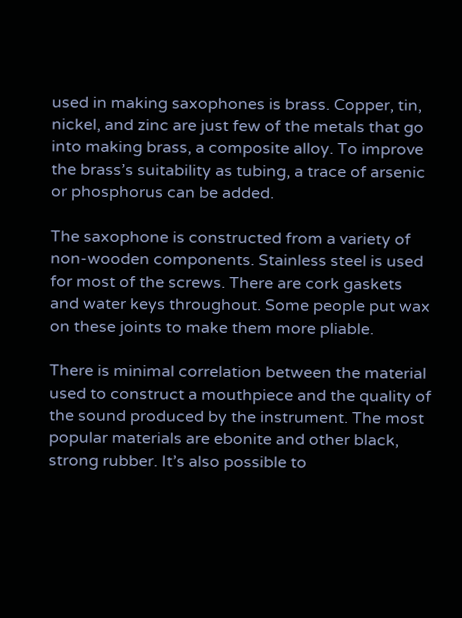used in making saxophones is brass. Copper, tin, nickel, and zinc are just few of the metals that go into making brass, a composite alloy. To improve the brass’s suitability as tubing, a trace of arsenic or phosphorus can be added.

The saxophone is constructed from a variety of non-wooden components. Stainless steel is used for most of the screws. There are cork gaskets and water keys throughout. Some people put wax on these joints to make them more pliable.

There is minimal correlation between the material used to construct a mouthpiece and the quality of the sound produced by the instrument. The most popular materials are ebonite and other black, strong rubber. It’s also possible to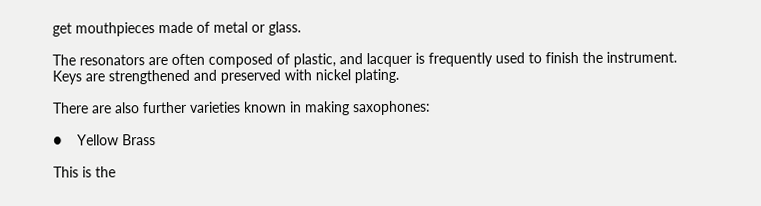get mouthpieces made of metal or glass.

The resonators are often composed of plastic, and lacquer is frequently used to finish the instrument. Keys are strengthened and preserved with nickel plating.

There are also further varieties known in making saxophones:

●    Yellow Brass

This is the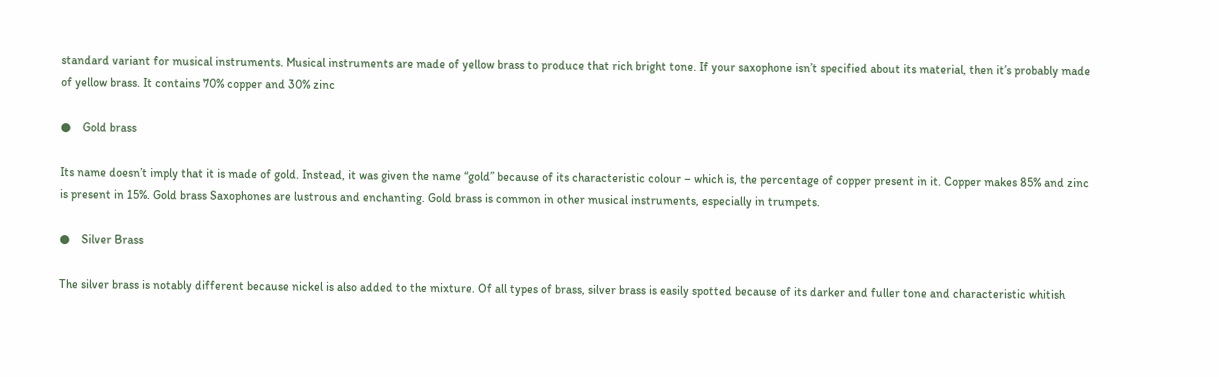standard variant for musical instruments. Musical instruments are made of yellow brass to produce that rich bright tone. If your saxophone isn’t specified about its material, then it’s probably made of yellow brass. It contains 70% copper and 30% zinc

●    Gold brass

Its name doesn’t imply that it is made of gold. Instead, it was given the name “gold” because of its characteristic colour – which is, the percentage of copper present in it. Copper makes 85% and zinc is present in 15%. Gold brass Saxophones are lustrous and enchanting. Gold brass is common in other musical instruments, especially in trumpets.

●    Silver Brass

The silver brass is notably different because nickel is also added to the mixture. Of all types of brass, silver brass is easily spotted because of its darker and fuller tone and characteristic whitish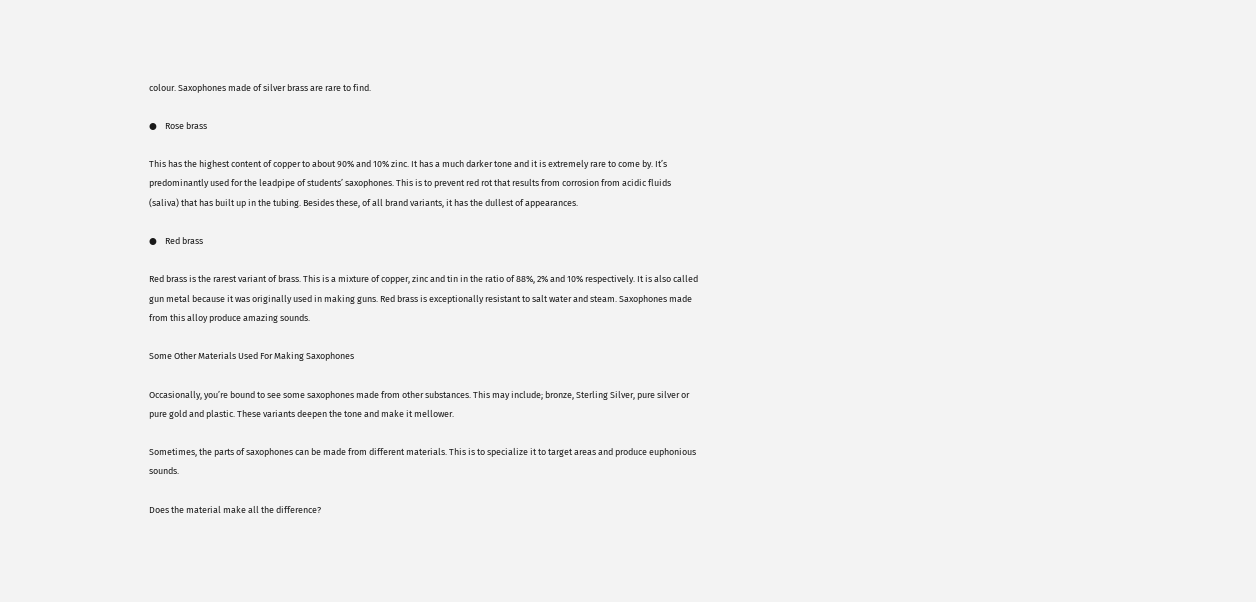colour. Saxophones made of silver brass are rare to find.

●    Rose brass

This has the highest content of copper to about 90% and 10% zinc. It has a much darker tone and it is extremely rare to come by. It’s predominantly used for the leadpipe of students’ saxophones. This is to prevent red rot that results from corrosion from acidic fluids (saliva) that has built up in the tubing. Besides these, of all brand variants, it has the dullest of appearances.

●    Red brass

Red brass is the rarest variant of brass. This is a mixture of copper, zinc and tin in the ratio of 88%, 2% and 10% respectively. It is also called gun metal because it was originally used in making guns. Red brass is exceptionally resistant to salt water and steam. Saxophones made from this alloy produce amazing sounds.

Some Other Materials Used For Making Saxophones

Occasionally, you’re bound to see some saxophones made from other substances. This may include; bronze, Sterling Silver, pure silver or pure gold and plastic. These variants deepen the tone and make it mellower.

Sometimes, the parts of saxophones can be made from different materials. This is to specialize it to target areas and produce euphonious sounds.

Does the material make all the difference?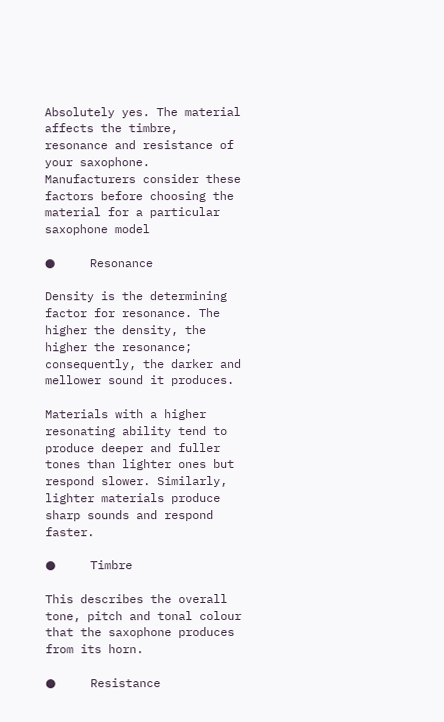Absolutely yes. The material affects the timbre, resonance and resistance of your saxophone. Manufacturers consider these factors before choosing the material for a particular saxophone model

●     Resonance

Density is the determining factor for resonance. The higher the density, the higher the resonance; consequently, the darker and mellower sound it produces.

Materials with a higher resonating ability tend to produce deeper and fuller tones than lighter ones but respond slower. Similarly, lighter materials produce sharp sounds and respond faster.

●     Timbre

This describes the overall tone, pitch and tonal colour that the saxophone produces from its horn.

●     Resistance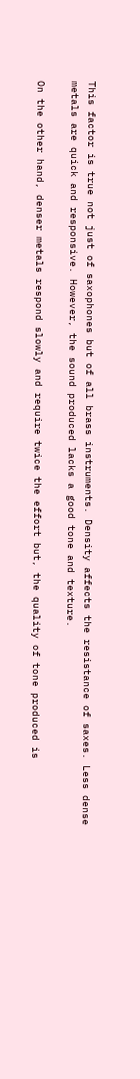This factor is true not just of saxophones but of all brass instruments. Density affects the resistance of saxes. Less dense metals are quick and responsive. However, the sound produced lacks a good tone and texture.

On the other hand, denser metals respond slowly and require twice the effort but, the quality of tone produced is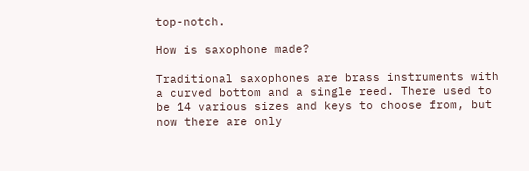top-notch.

How is saxophone made?

Traditional saxophones are brass instruments with a curved bottom and a single reed. There used to be 14 various sizes and keys to choose from, but now there are only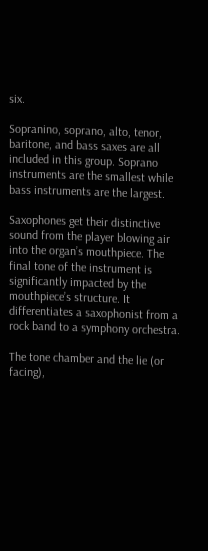six.

Sopranino, soprano, alto, tenor, baritone, and bass saxes are all included in this group. Soprano instruments are the smallest while bass instruments are the largest.

Saxophones get their distinctive sound from the player blowing air into the organ’s mouthpiece. The final tone of the instrument is significantly impacted by the mouthpiece’s structure. It differentiates a saxophonist from a rock band to a symphony orchestra.

The tone chamber and the lie (or facing),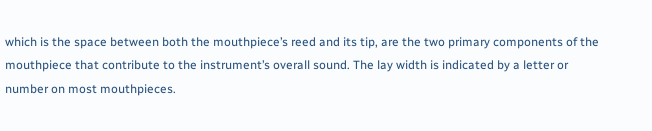which is the space between both the mouthpiece’s reed and its tip, are the two primary components of the mouthpiece that contribute to the instrument’s overall sound. The lay width is indicated by a letter or number on most mouthpieces.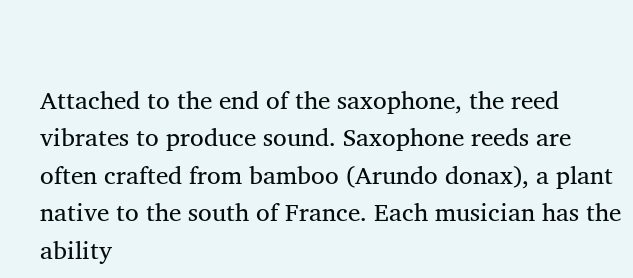Attached to the end of the saxophone, the reed vibrates to produce sound. Saxophone reeds are often crafted from bamboo (Arundo donax), a plant native to the south of France. Each musician has the ability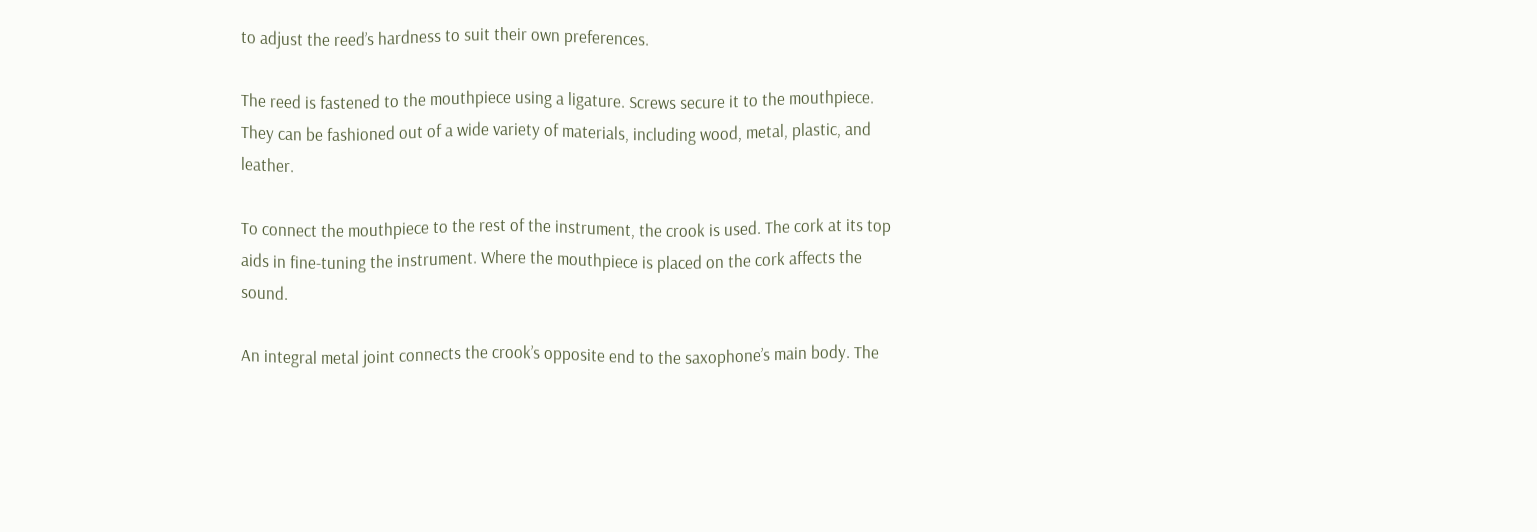to adjust the reed’s hardness to suit their own preferences.

The reed is fastened to the mouthpiece using a ligature. Screws secure it to the mouthpiece. They can be fashioned out of a wide variety of materials, including wood, metal, plastic, and leather.

To connect the mouthpiece to the rest of the instrument, the crook is used. The cork at its top aids in fine-tuning the instrument. Where the mouthpiece is placed on the cork affects the sound.

An integral metal joint connects the crook’s opposite end to the saxophone’s main body. The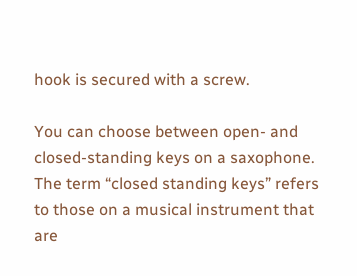hook is secured with a screw.

You can choose between open- and closed-standing keys on a saxophone. The term “closed standing keys” refers to those on a musical instrument that are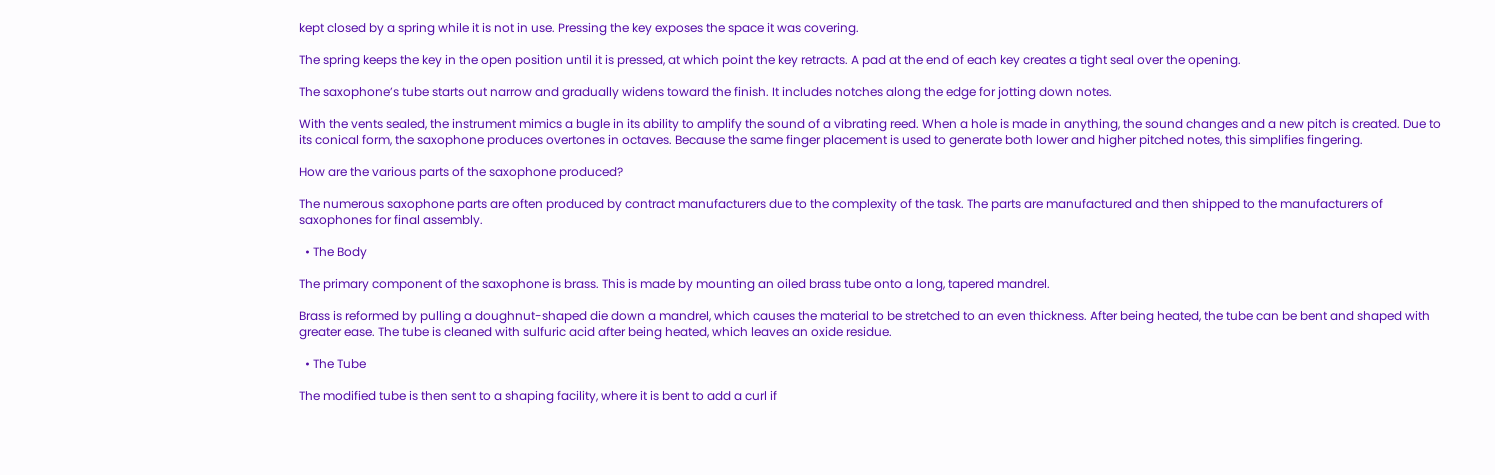kept closed by a spring while it is not in use. Pressing the key exposes the space it was covering.

The spring keeps the key in the open position until it is pressed, at which point the key retracts. A pad at the end of each key creates a tight seal over the opening.

The saxophone’s tube starts out narrow and gradually widens toward the finish. It includes notches along the edge for jotting down notes.

With the vents sealed, the instrument mimics a bugle in its ability to amplify the sound of a vibrating reed. When a hole is made in anything, the sound changes and a new pitch is created. Due to its conical form, the saxophone produces overtones in octaves. Because the same finger placement is used to generate both lower and higher pitched notes, this simplifies fingering.

How are the various parts of the saxophone produced?

The numerous saxophone parts are often produced by contract manufacturers due to the complexity of the task. The parts are manufactured and then shipped to the manufacturers of saxophones for final assembly.

  • The Body

The primary component of the saxophone is brass. This is made by mounting an oiled brass tube onto a long, tapered mandrel.

Brass is reformed by pulling a doughnut-shaped die down a mandrel, which causes the material to be stretched to an even thickness. After being heated, the tube can be bent and shaped with greater ease. The tube is cleaned with sulfuric acid after being heated, which leaves an oxide residue.

  • The Tube

The modified tube is then sent to a shaping facility, where it is bent to add a curl if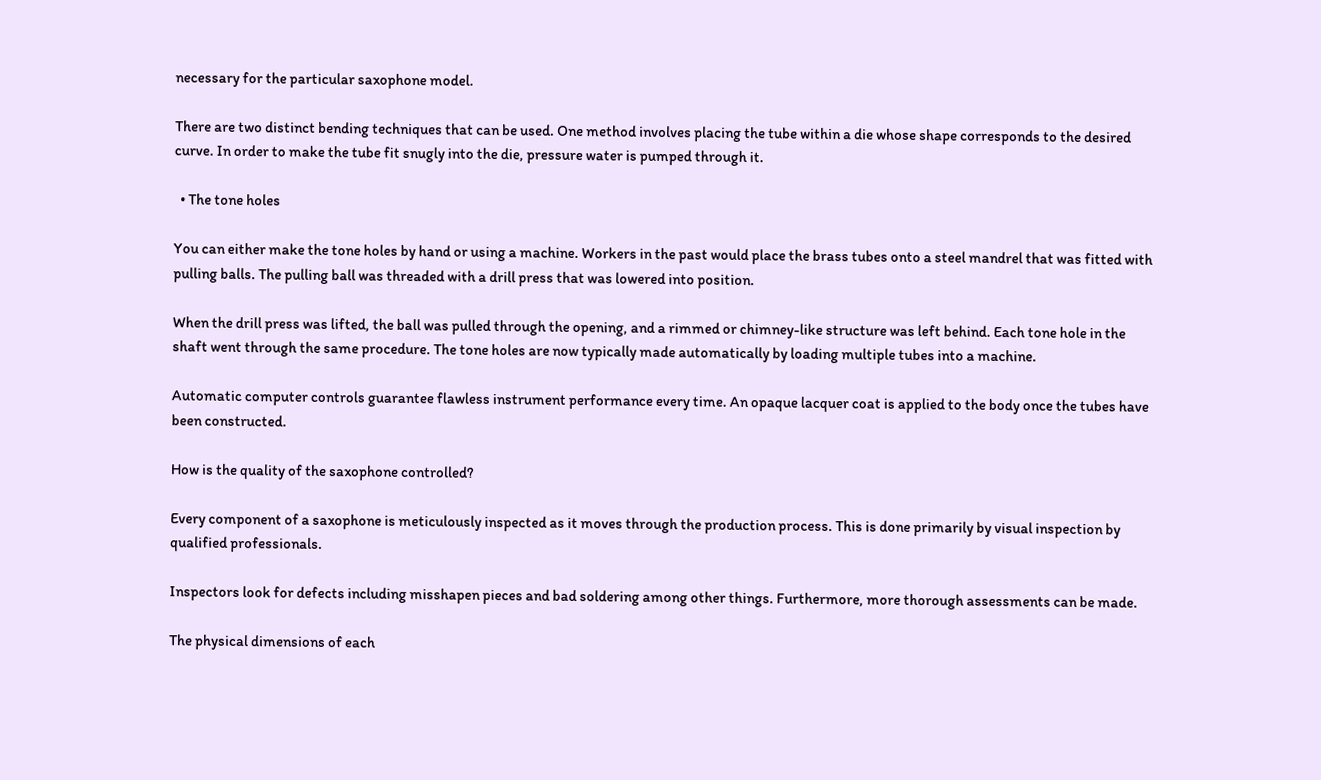necessary for the particular saxophone model.

There are two distinct bending techniques that can be used. One method involves placing the tube within a die whose shape corresponds to the desired curve. In order to make the tube fit snugly into the die, pressure water is pumped through it.

  • The tone holes

You can either make the tone holes by hand or using a machine. Workers in the past would place the brass tubes onto a steel mandrel that was fitted with pulling balls. The pulling ball was threaded with a drill press that was lowered into position.

When the drill press was lifted, the ball was pulled through the opening, and a rimmed or chimney-like structure was left behind. Each tone hole in the shaft went through the same procedure. The tone holes are now typically made automatically by loading multiple tubes into a machine.

Automatic computer controls guarantee flawless instrument performance every time. An opaque lacquer coat is applied to the body once the tubes have been constructed.

How is the quality of the saxophone controlled?

Every component of a saxophone is meticulously inspected as it moves through the production process. This is done primarily by visual inspection by qualified professionals.

Inspectors look for defects including misshapen pieces and bad soldering among other things. Furthermore, more thorough assessments can be made.

The physical dimensions of each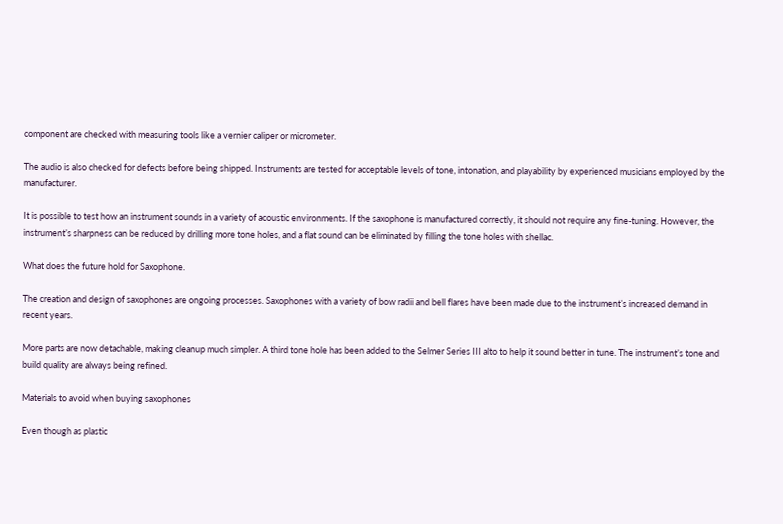component are checked with measuring tools like a vernier caliper or micrometer.

The audio is also checked for defects before being shipped. Instruments are tested for acceptable levels of tone, intonation, and playability by experienced musicians employed by the manufacturer.

It is possible to test how an instrument sounds in a variety of acoustic environments. If the saxophone is manufactured correctly, it should not require any fine-tuning. However, the instrument’s sharpness can be reduced by drilling more tone holes, and a flat sound can be eliminated by filling the tone holes with shellac.

What does the future hold for Saxophone.

The creation and design of saxophones are ongoing processes. Saxophones with a variety of bow radii and bell flares have been made due to the instrument’s increased demand in recent years.

More parts are now detachable, making cleanup much simpler. A third tone hole has been added to the Selmer Series III alto to help it sound better in tune. The instrument’s tone and build quality are always being refined.

Materials to avoid when buying saxophones

Even though as plastic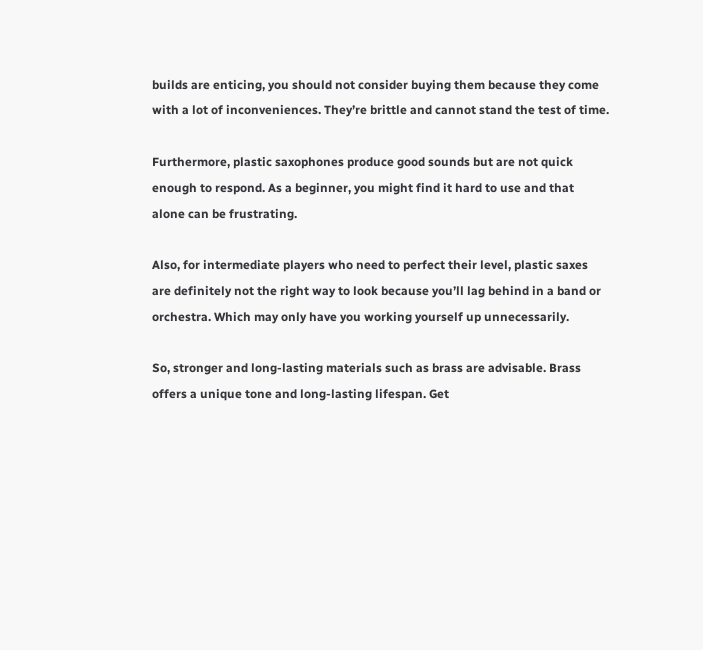builds are enticing, you should not consider buying them because they come with a lot of inconveniences. They’re brittle and cannot stand the test of time.

Furthermore, plastic saxophones produce good sounds but are not quick enough to respond. As a beginner, you might find it hard to use and that alone can be frustrating.

Also, for intermediate players who need to perfect their level, plastic saxes are definitely not the right way to look because you’ll lag behind in a band or orchestra. Which may only have you working yourself up unnecessarily.

So, stronger and long-lasting materials such as brass are advisable. Brass offers a unique tone and long-lasting lifespan. Get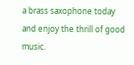a brass saxophone today and enjoy the thrill of good music.